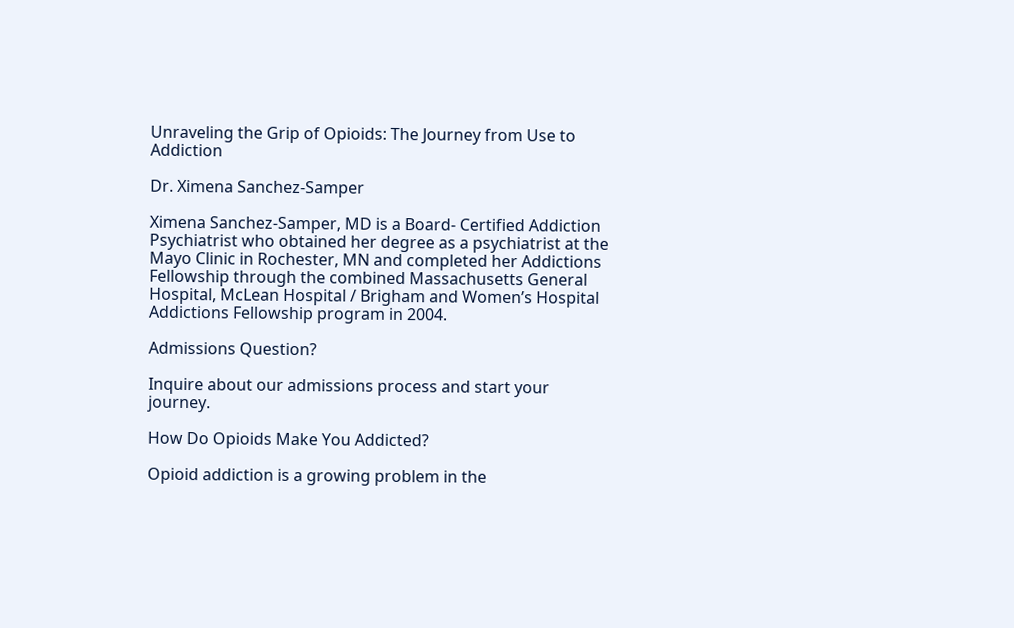Unraveling the Grip of Opioids: The Journey from Use to Addiction

Dr. Ximena Sanchez-Samper

Ximena Sanchez-Samper, MD is a Board- Certified Addiction Psychiatrist who obtained her degree as a psychiatrist at the Mayo Clinic in Rochester, MN and completed her Addictions Fellowship through the combined Massachusetts General Hospital, McLean Hospital / Brigham and Women’s Hospital Addictions Fellowship program in 2004.

Admissions Question?

Inquire about our admissions process and start your journey.

How Do Opioids Make You Addicted?

Opioid addiction is a growing problem in the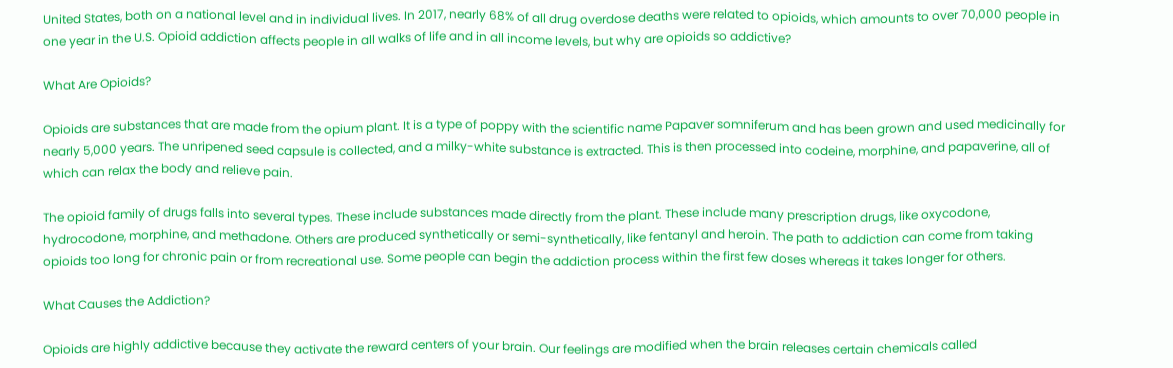United States, both on a national level and in individual lives. In 2017, nearly 68% of all drug overdose deaths were related to opioids, which amounts to over 70,000 people in one year in the U.S. Opioid addiction affects people in all walks of life and in all income levels, but why are opioids so addictive?

What Are Opioids?

Opioids are substances that are made from the opium plant. It is a type of poppy with the scientific name Papaver somniferum and has been grown and used medicinally for nearly 5,000 years. The unripened seed capsule is collected, and a milky-white substance is extracted. This is then processed into codeine, morphine, and papaverine, all of which can relax the body and relieve pain.

The opioid family of drugs falls into several types. These include substances made directly from the plant. These include many prescription drugs, like oxycodone, hydrocodone, morphine, and methadone. Others are produced synthetically or semi-synthetically, like fentanyl and heroin. The path to addiction can come from taking opioids too long for chronic pain or from recreational use. Some people can begin the addiction process within the first few doses whereas it takes longer for others.

What Causes the Addiction?

Opioids are highly addictive because they activate the reward centers of your brain. Our feelings are modified when the brain releases certain chemicals called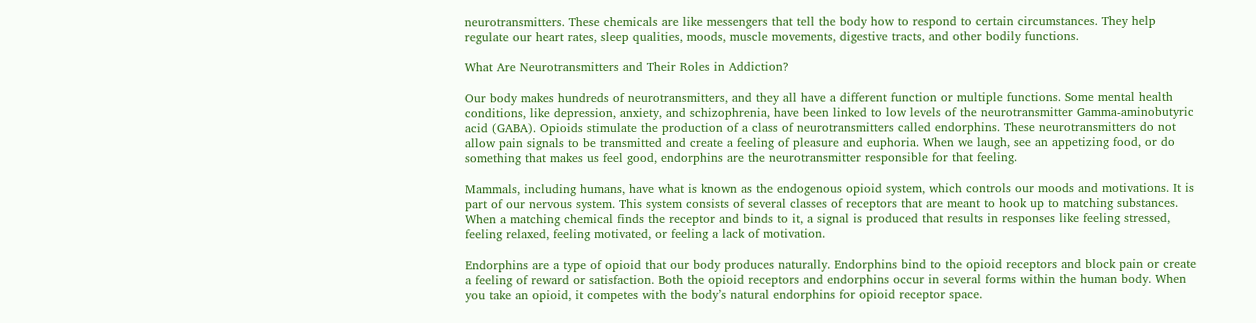neurotransmitters. These chemicals are like messengers that tell the body how to respond to certain circumstances. They help regulate our heart rates, sleep qualities, moods, muscle movements, digestive tracts, and other bodily functions.

What Are Neurotransmitters and Their Roles in Addiction?

Our body makes hundreds of neurotransmitters, and they all have a different function or multiple functions. Some mental health conditions, like depression, anxiety, and schizophrenia, have been linked to low levels of the neurotransmitter Gamma-aminobutyric acid (GABA). Opioids stimulate the production of a class of neurotransmitters called endorphins. These neurotransmitters do not allow pain signals to be transmitted and create a feeling of pleasure and euphoria. When we laugh, see an appetizing food, or do something that makes us feel good, endorphins are the neurotransmitter responsible for that feeling.

Mammals, including humans, have what is known as the endogenous opioid system, which controls our moods and motivations. It is part of our nervous system. This system consists of several classes of receptors that are meant to hook up to matching substances. When a matching chemical finds the receptor and binds to it, a signal is produced that results in responses like feeling stressed, feeling relaxed, feeling motivated, or feeling a lack of motivation.

Endorphins are a type of opioid that our body produces naturally. Endorphins bind to the opioid receptors and block pain or create a feeling of reward or satisfaction. Both the opioid receptors and endorphins occur in several forms within the human body. When you take an opioid, it competes with the body’s natural endorphins for opioid receptor space.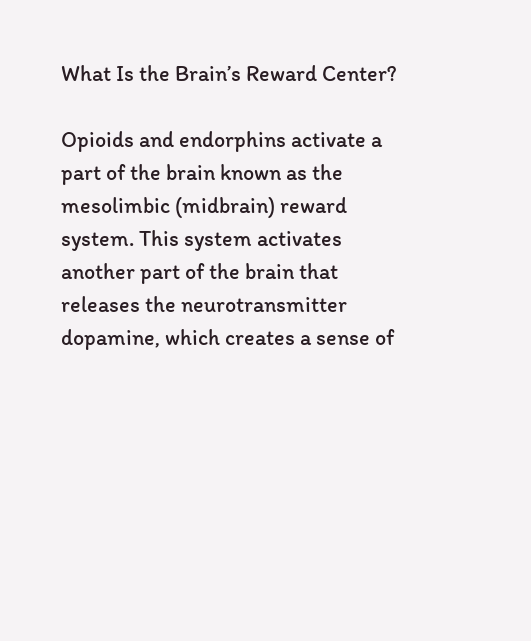What Is the Brain’s Reward Center?

Opioids and endorphins activate a part of the brain known as the mesolimbic (midbrain) reward system. This system activates another part of the brain that releases the neurotransmitter dopamine, which creates a sense of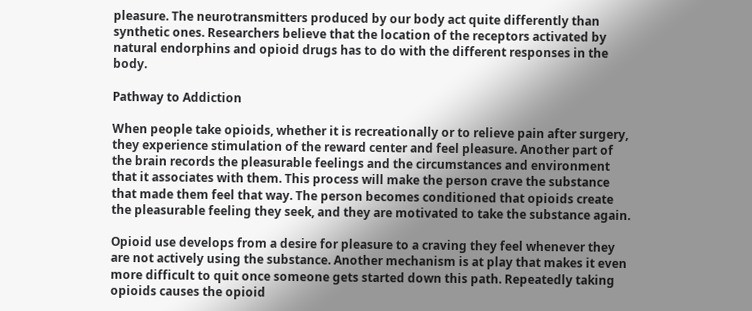pleasure. The neurotransmitters produced by our body act quite differently than synthetic ones. Researchers believe that the location of the receptors activated by natural endorphins and opioid drugs has to do with the different responses in the body.

Pathway to Addiction

When people take opioids, whether it is recreationally or to relieve pain after surgery, they experience stimulation of the reward center and feel pleasure. Another part of the brain records the pleasurable feelings and the circumstances and environment that it associates with them. This process will make the person crave the substance that made them feel that way. The person becomes conditioned that opioids create the pleasurable feeling they seek, and they are motivated to take the substance again.

Opioid use develops from a desire for pleasure to a craving they feel whenever they are not actively using the substance. Another mechanism is at play that makes it even more difficult to quit once someone gets started down this path. Repeatedly taking opioids causes the opioid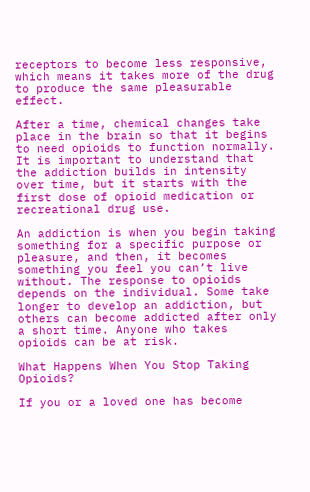receptors to become less responsive, which means it takes more of the drug to produce the same pleasurable effect.

After a time, chemical changes take place in the brain so that it begins to need opioids to function normally. It is important to understand that the addiction builds in intensity over time, but it starts with the first dose of opioid medication or recreational drug use.

An addiction is when you begin taking something for a specific purpose or pleasure, and then, it becomes something you feel you can’t live without. The response to opioids depends on the individual. Some take longer to develop an addiction, but others can become addicted after only a short time. Anyone who takes opioids can be at risk.

What Happens When You Stop Taking Opioids?

If you or a loved one has become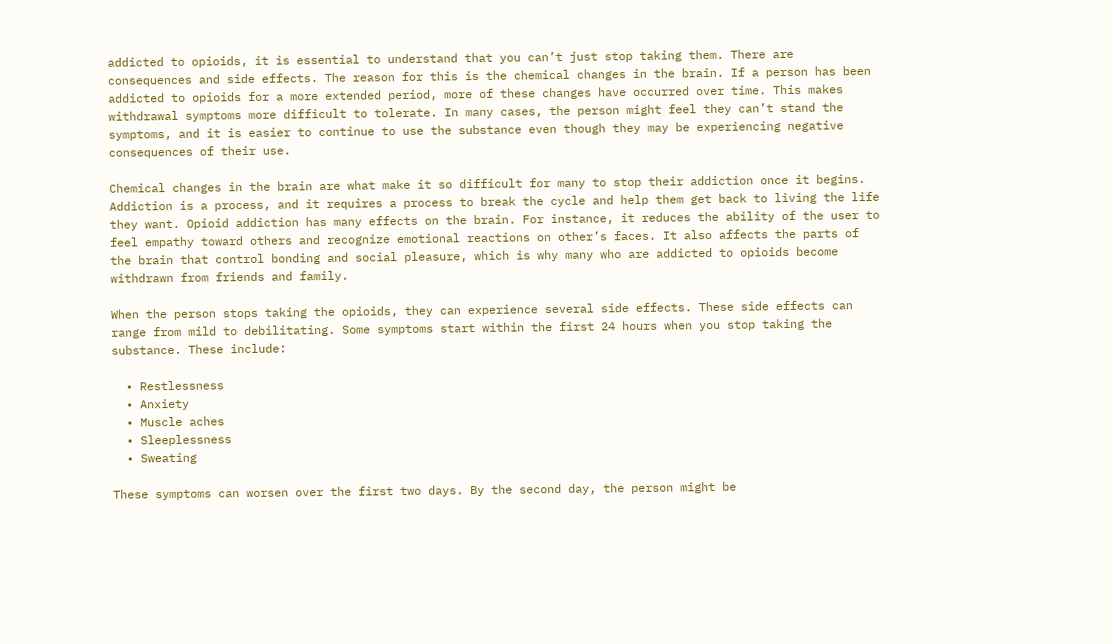addicted to opioids, it is essential to understand that you can’t just stop taking them. There are consequences and side effects. The reason for this is the chemical changes in the brain. If a person has been addicted to opioids for a more extended period, more of these changes have occurred over time. This makes withdrawal symptoms more difficult to tolerate. In many cases, the person might feel they can’t stand the symptoms, and it is easier to continue to use the substance even though they may be experiencing negative consequences of their use.

Chemical changes in the brain are what make it so difficult for many to stop their addiction once it begins. Addiction is a process, and it requires a process to break the cycle and help them get back to living the life they want. Opioid addiction has many effects on the brain. For instance, it reduces the ability of the user to feel empathy toward others and recognize emotional reactions on other’s faces. It also affects the parts of the brain that control bonding and social pleasure, which is why many who are addicted to opioids become withdrawn from friends and family.

When the person stops taking the opioids, they can experience several side effects. These side effects can range from mild to debilitating. Some symptoms start within the first 24 hours when you stop taking the substance. These include:

  • Restlessness
  • Anxiety
  • Muscle aches
  • Sleeplessness
  • Sweating

These symptoms can worsen over the first two days. By the second day, the person might be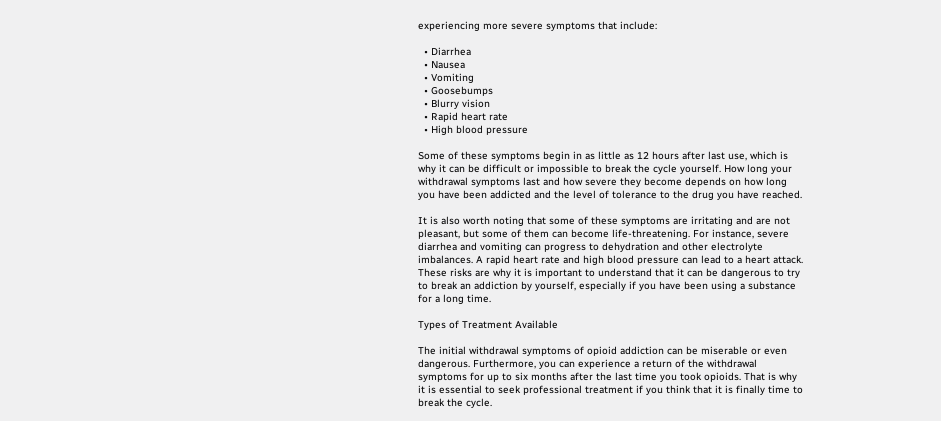experiencing more severe symptoms that include:

  • Diarrhea
  • Nausea
  • Vomiting
  • Goosebumps
  • Blurry vision
  • Rapid heart rate
  • High blood pressure

Some of these symptoms begin in as little as 12 hours after last use, which is why it can be difficult or impossible to break the cycle yourself. How long your withdrawal symptoms last and how severe they become depends on how long you have been addicted and the level of tolerance to the drug you have reached.

It is also worth noting that some of these symptoms are irritating and are not pleasant, but some of them can become life-threatening. For instance, severe diarrhea and vomiting can progress to dehydration and other electrolyte imbalances. A rapid heart rate and high blood pressure can lead to a heart attack. These risks are why it is important to understand that it can be dangerous to try to break an addiction by yourself, especially if you have been using a substance for a long time.

Types of Treatment Available

The initial withdrawal symptoms of opioid addiction can be miserable or even dangerous. Furthermore, you can experience a return of the withdrawal symptoms for up to six months after the last time you took opioids. That is why it is essential to seek professional treatment if you think that it is finally time to break the cycle.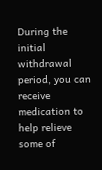During the initial withdrawal period, you can receive medication to help relieve some of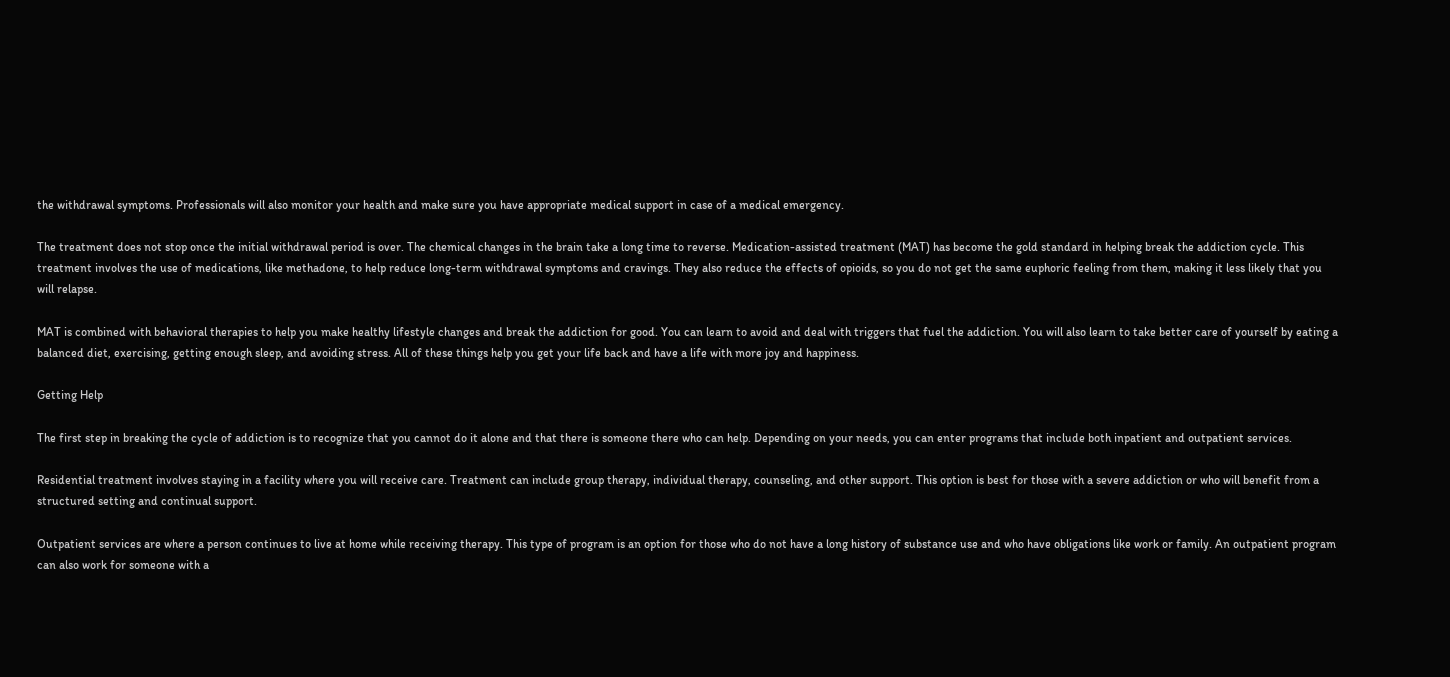the withdrawal symptoms. Professionals will also monitor your health and make sure you have appropriate medical support in case of a medical emergency.

The treatment does not stop once the initial withdrawal period is over. The chemical changes in the brain take a long time to reverse. Medication-assisted treatment (MAT) has become the gold standard in helping break the addiction cycle. This treatment involves the use of medications, like methadone, to help reduce long-term withdrawal symptoms and cravings. They also reduce the effects of opioids, so you do not get the same euphoric feeling from them, making it less likely that you will relapse.

MAT is combined with behavioral therapies to help you make healthy lifestyle changes and break the addiction for good. You can learn to avoid and deal with triggers that fuel the addiction. You will also learn to take better care of yourself by eating a balanced diet, exercising, getting enough sleep, and avoiding stress. All of these things help you get your life back and have a life with more joy and happiness.

Getting Help

The first step in breaking the cycle of addiction is to recognize that you cannot do it alone and that there is someone there who can help. Depending on your needs, you can enter programs that include both inpatient and outpatient services.

Residential treatment involves staying in a facility where you will receive care. Treatment can include group therapy, individual therapy, counseling, and other support. This option is best for those with a severe addiction or who will benefit from a structured setting and continual support.

Outpatient services are where a person continues to live at home while receiving therapy. This type of program is an option for those who do not have a long history of substance use and who have obligations like work or family. An outpatient program can also work for someone with a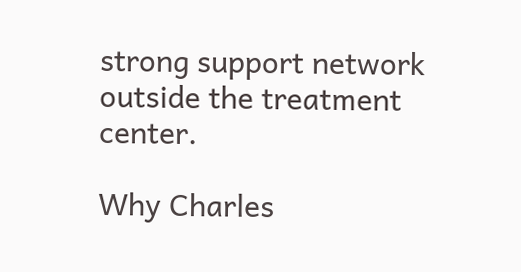strong support network outside the treatment center.

Why Charles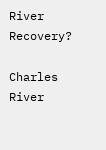River Recovery?

Charles River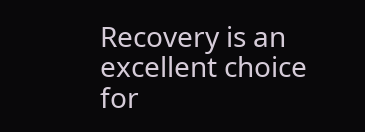Recovery is an excellent choice for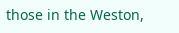those in the Weston,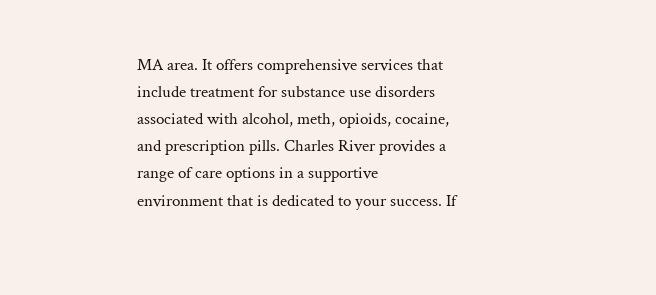MA area. It offers comprehensive services that include treatment for substance use disorders associated with alcohol, meth, opioids, cocaine, and prescription pills. Charles River provides a range of care options in a supportive environment that is dedicated to your success. If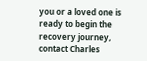you or a loved one is ready to begin the recovery journey, contact Charles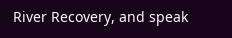River Recovery, and speak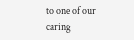to one of our caring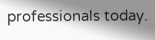professionals today.